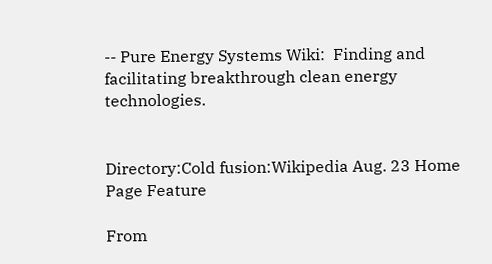-- Pure Energy Systems Wiki:  Finding and facilitating breakthrough clean energy technologies.


Directory:Cold fusion:Wikipedia Aug. 23 Home Page Feature

From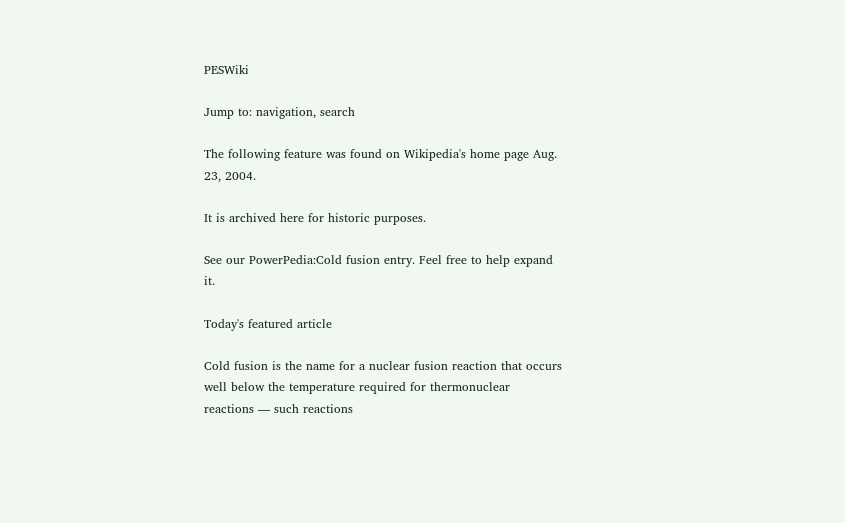PESWiki

Jump to: navigation, search

The following feature was found on Wikipedia's home page Aug. 23, 2004.

It is archived here for historic purposes.

See our PowerPedia:Cold fusion entry. Feel free to help expand it.

Today's featured article

Cold fusion is the name for a nuclear fusion reaction that occurs well below the temperature required for thermonuclear reactions — such reactions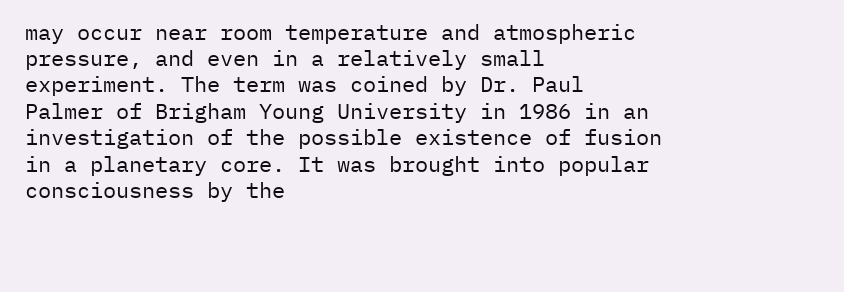may occur near room temperature and atmospheric pressure, and even in a relatively small experiment. The term was coined by Dr. Paul Palmer of Brigham Young University in 1986 in an investigation of the possible existence of fusion in a planetary core. It was brought into popular consciousness by the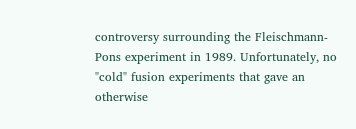controversy surrounding the Fleischmann-Pons experiment in 1989. Unfortunately, no "cold" fusion experiments that gave an otherwise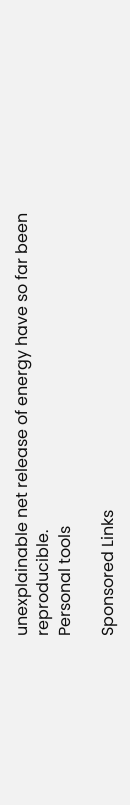unexplainable net release of energy have so far been reproducible.
Personal tools

Sponsored Links